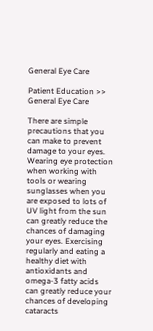General Eye Care

Patient Education >> General Eye Care

There are simple precautions that you can make to prevent damage to your eyes. Wearing eye protection when working with tools or wearing sunglasses when you are exposed to lots of UV light from the sun can greatly reduce the chances of damaging your eyes. Exercising regularly and eating a healthy diet with antioxidants and omega-3 fatty acids can greatly reduce your chances of developing cataracts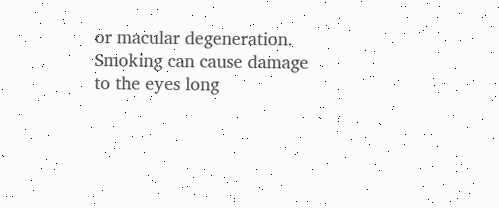or macular degeneration. Smoking can cause damage to the eyes long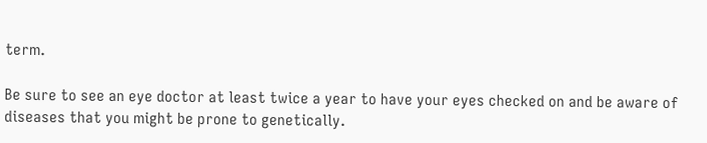term.

Be sure to see an eye doctor at least twice a year to have your eyes checked on and be aware of diseases that you might be prone to genetically.